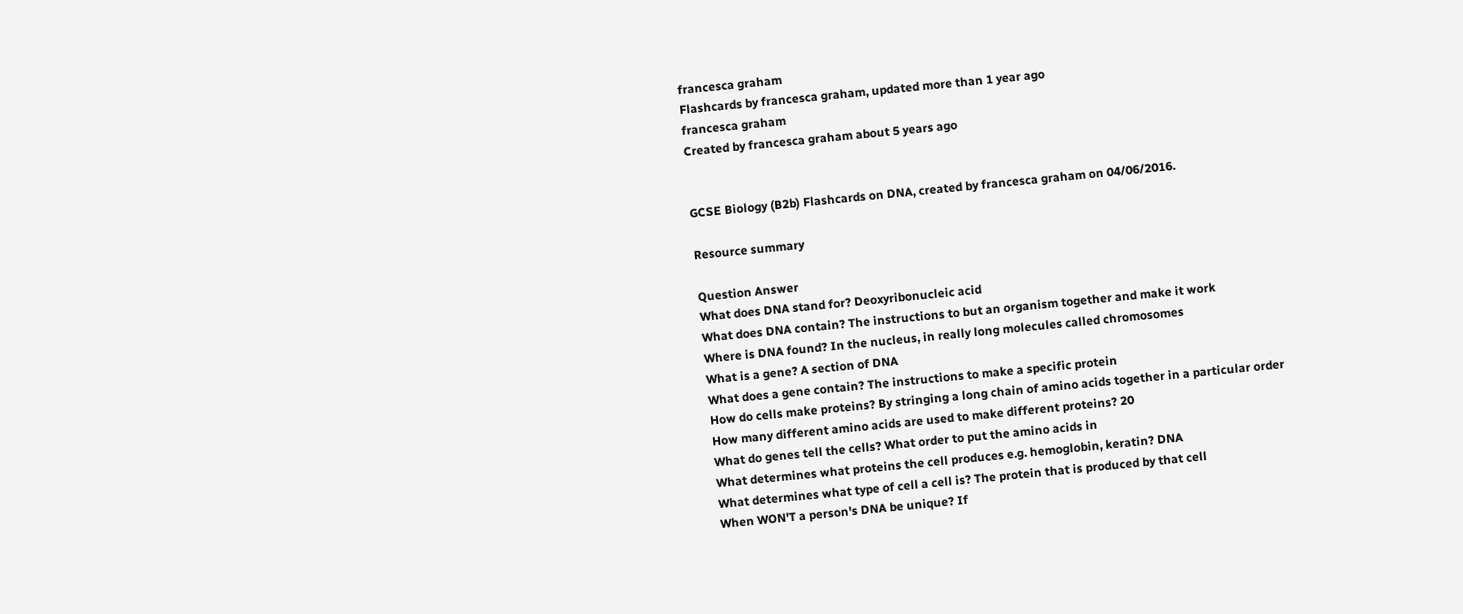francesca graham
Flashcards by francesca graham, updated more than 1 year ago
francesca graham
Created by francesca graham about 5 years ago


GCSE Biology (B2b) Flashcards on DNA, created by francesca graham on 04/06/2016.

Resource summary

Question Answer
What does DNA stand for? Deoxyribonucleic acid
What does DNA contain? The instructions to but an organism together and make it work
Where is DNA found? In the nucleus, in really long molecules called chromosomes
What is a gene? A section of DNA
What does a gene contain? The instructions to make a specific protein
How do cells make proteins? By stringing a long chain of amino acids together in a particular order
How many different amino acids are used to make different proteins? 20
What do genes tell the cells? What order to put the amino acids in
What determines what proteins the cell produces e.g. hemoglobin, keratin? DNA
What determines what type of cell a cell is? The protein that is produced by that cell
When WON'T a person's DNA be unique? If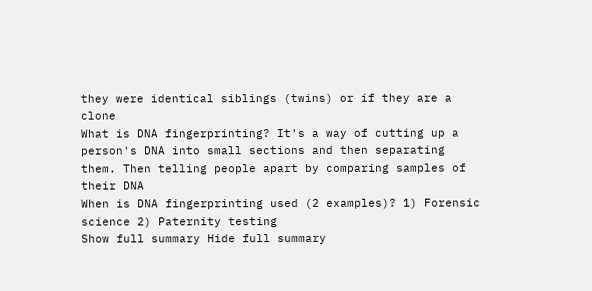they were identical siblings (twins) or if they are a clone
What is DNA fingerprinting? It's a way of cutting up a person's DNA into small sections and then separating them. Then telling people apart by comparing samples of their DNA
When is DNA fingerprinting used (2 examples)? 1) Forensic science 2) Paternity testing
Show full summary Hide full summary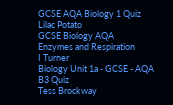GCSE AQA Biology 1 Quiz
Lilac Potato
GCSE Biology AQA
Enzymes and Respiration
I Turner
Biology Unit 1a - GCSE - AQA
B3 Quiz
Tess Brockway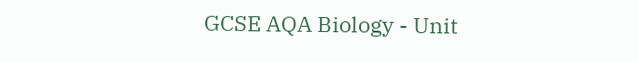GCSE AQA Biology - Unit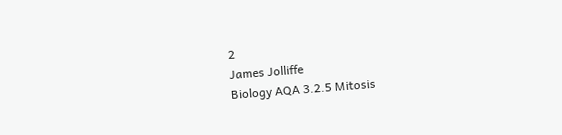2
James Jolliffe
Biology AQA 3.2.5 Mitosis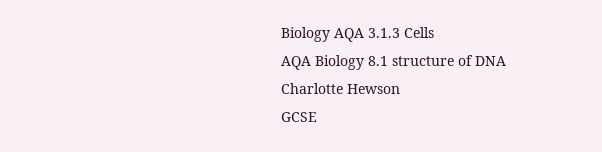Biology AQA 3.1.3 Cells
AQA Biology 8.1 structure of DNA
Charlotte Hewson
GCSE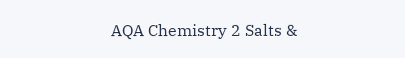AQA Chemistry 2 Salts &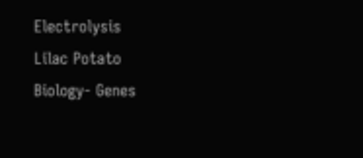Electrolysis
Lilac Potato
Biology- Genes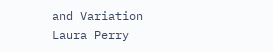and Variation
Laura Perry